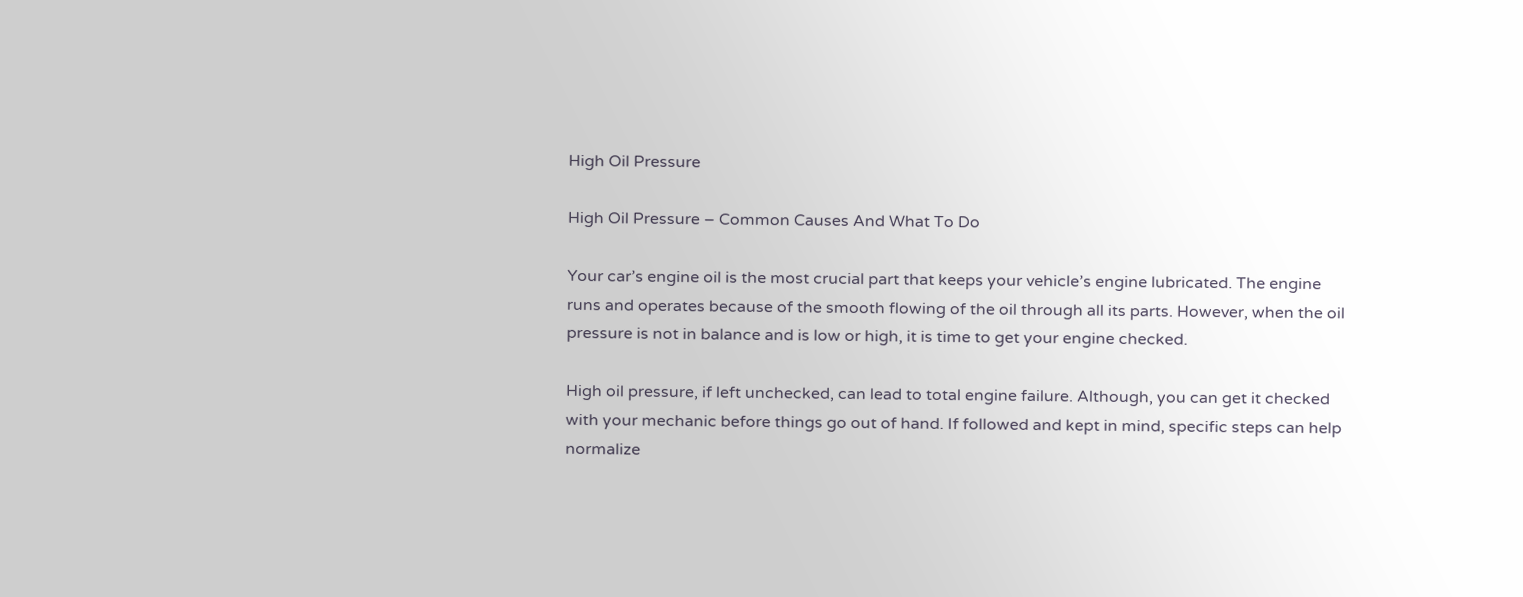High Oil Pressure

High Oil Pressure – Common Causes And What To Do

Your car’s engine oil is the most crucial part that keeps your vehicle’s engine lubricated. The engine runs and operates because of the smooth flowing of the oil through all its parts. However, when the oil pressure is not in balance and is low or high, it is time to get your engine checked.

High oil pressure, if left unchecked, can lead to total engine failure. Although, you can get it checked with your mechanic before things go out of hand. If followed and kept in mind, specific steps can help normalize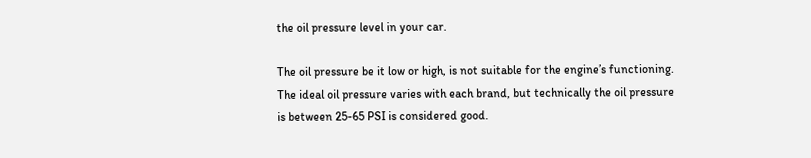the oil pressure level in your car.

The oil pressure be it low or high, is not suitable for the engine’s functioning. The ideal oil pressure varies with each brand, but technically the oil pressure is between 25-65 PSI is considered good.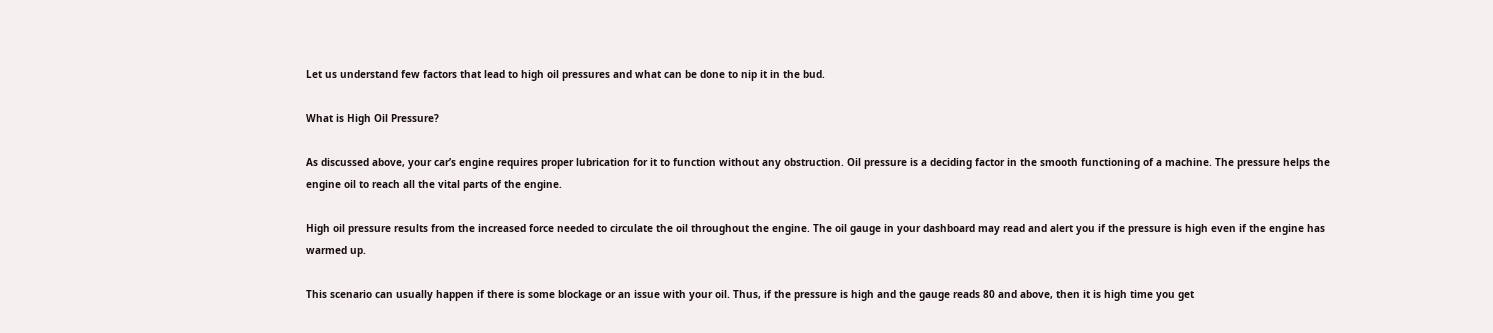Let us understand few factors that lead to high oil pressures and what can be done to nip it in the bud.

What is High Oil Pressure?

As discussed above, your car’s engine requires proper lubrication for it to function without any obstruction. Oil pressure is a deciding factor in the smooth functioning of a machine. The pressure helps the engine oil to reach all the vital parts of the engine.

High oil pressure results from the increased force needed to circulate the oil throughout the engine. The oil gauge in your dashboard may read and alert you if the pressure is high even if the engine has warmed up.

This scenario can usually happen if there is some blockage or an issue with your oil. Thus, if the pressure is high and the gauge reads 80 and above, then it is high time you get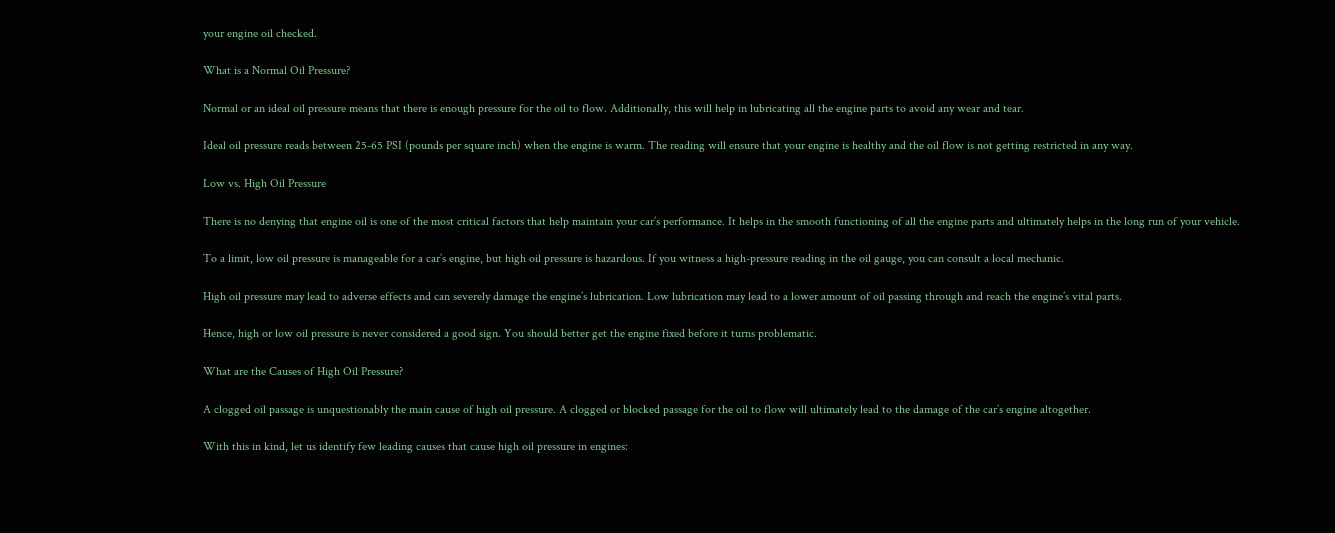your engine oil checked.

What is a Normal Oil Pressure?

Normal or an ideal oil pressure means that there is enough pressure for the oil to flow. Additionally, this will help in lubricating all the engine parts to avoid any wear and tear.

Ideal oil pressure reads between 25-65 PSI (pounds per square inch) when the engine is warm. The reading will ensure that your engine is healthy and the oil flow is not getting restricted in any way.

Low vs. High Oil Pressure

There is no denying that engine oil is one of the most critical factors that help maintain your car’s performance. It helps in the smooth functioning of all the engine parts and ultimately helps in the long run of your vehicle.

To a limit, low oil pressure is manageable for a car’s engine, but high oil pressure is hazardous. If you witness a high-pressure reading in the oil gauge, you can consult a local mechanic.

High oil pressure may lead to adverse effects and can severely damage the engine’s lubrication. Low lubrication may lead to a lower amount of oil passing through and reach the engine’s vital parts.

Hence, high or low oil pressure is never considered a good sign. You should better get the engine fixed before it turns problematic.

What are the Causes of High Oil Pressure?

A clogged oil passage is unquestionably the main cause of high oil pressure. A clogged or blocked passage for the oil to flow will ultimately lead to the damage of the car’s engine altogether.

With this in kind, let us identify few leading causes that cause high oil pressure in engines: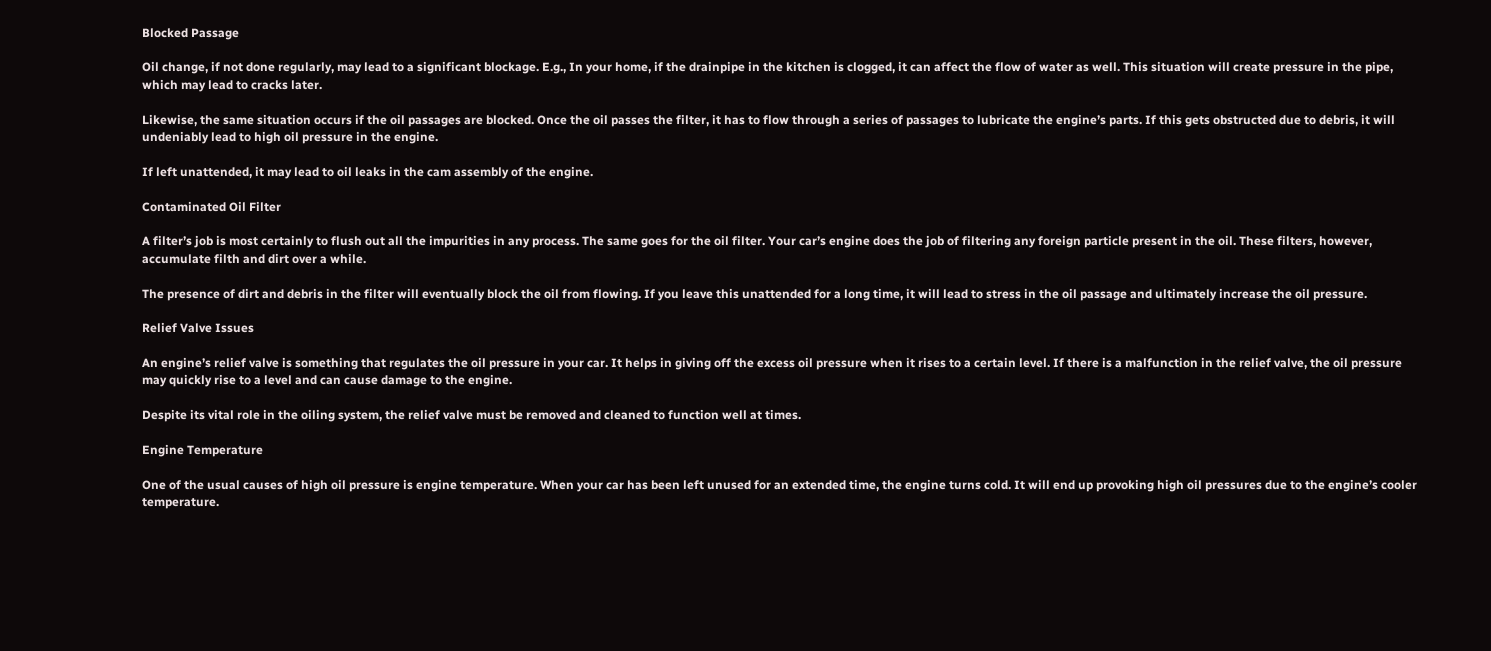Blocked Passage

Oil change, if not done regularly, may lead to a significant blockage. E.g., In your home, if the drainpipe in the kitchen is clogged, it can affect the flow of water as well. This situation will create pressure in the pipe, which may lead to cracks later.

Likewise, the same situation occurs if the oil passages are blocked. Once the oil passes the filter, it has to flow through a series of passages to lubricate the engine’s parts. If this gets obstructed due to debris, it will undeniably lead to high oil pressure in the engine.

If left unattended, it may lead to oil leaks in the cam assembly of the engine.

Contaminated Oil Filter

A filter’s job is most certainly to flush out all the impurities in any process. The same goes for the oil filter. Your car’s engine does the job of filtering any foreign particle present in the oil. These filters, however, accumulate filth and dirt over a while.

The presence of dirt and debris in the filter will eventually block the oil from flowing. If you leave this unattended for a long time, it will lead to stress in the oil passage and ultimately increase the oil pressure.

Relief Valve Issues

An engine’s relief valve is something that regulates the oil pressure in your car. It helps in giving off the excess oil pressure when it rises to a certain level. If there is a malfunction in the relief valve, the oil pressure may quickly rise to a level and can cause damage to the engine.

Despite its vital role in the oiling system, the relief valve must be removed and cleaned to function well at times.

Engine Temperature

One of the usual causes of high oil pressure is engine temperature. When your car has been left unused for an extended time, the engine turns cold. It will end up provoking high oil pressures due to the engine’s cooler temperature.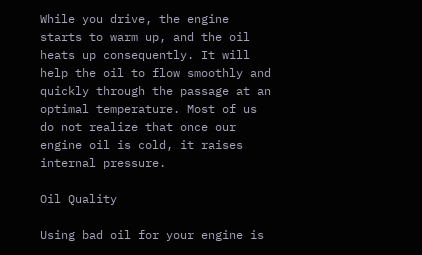While you drive, the engine starts to warm up, and the oil heats up consequently. It will help the oil to flow smoothly and quickly through the passage at an optimal temperature. Most of us do not realize that once our engine oil is cold, it raises internal pressure.

Oil Quality

Using bad oil for your engine is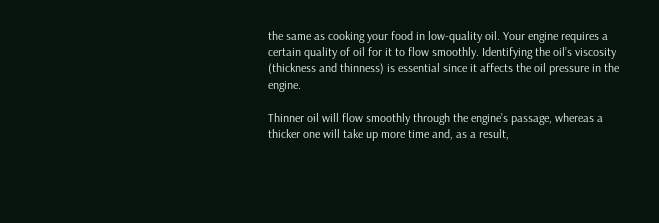the same as cooking your food in low-quality oil. Your engine requires a certain quality of oil for it to flow smoothly. Identifying the oil’s viscosity (thickness and thinness) is essential since it affects the oil pressure in the engine.

Thinner oil will flow smoothly through the engine’s passage, whereas a thicker one will take up more time and, as a result,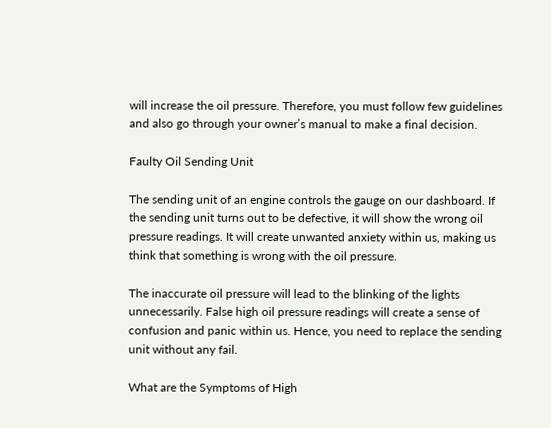will increase the oil pressure. Therefore, you must follow few guidelines and also go through your owner’s manual to make a final decision.

Faulty Oil Sending Unit

The sending unit of an engine controls the gauge on our dashboard. If the sending unit turns out to be defective, it will show the wrong oil pressure readings. It will create unwanted anxiety within us, making us think that something is wrong with the oil pressure.

The inaccurate oil pressure will lead to the blinking of the lights unnecessarily. False high oil pressure readings will create a sense of confusion and panic within us. Hence, you need to replace the sending unit without any fail.

What are the Symptoms of High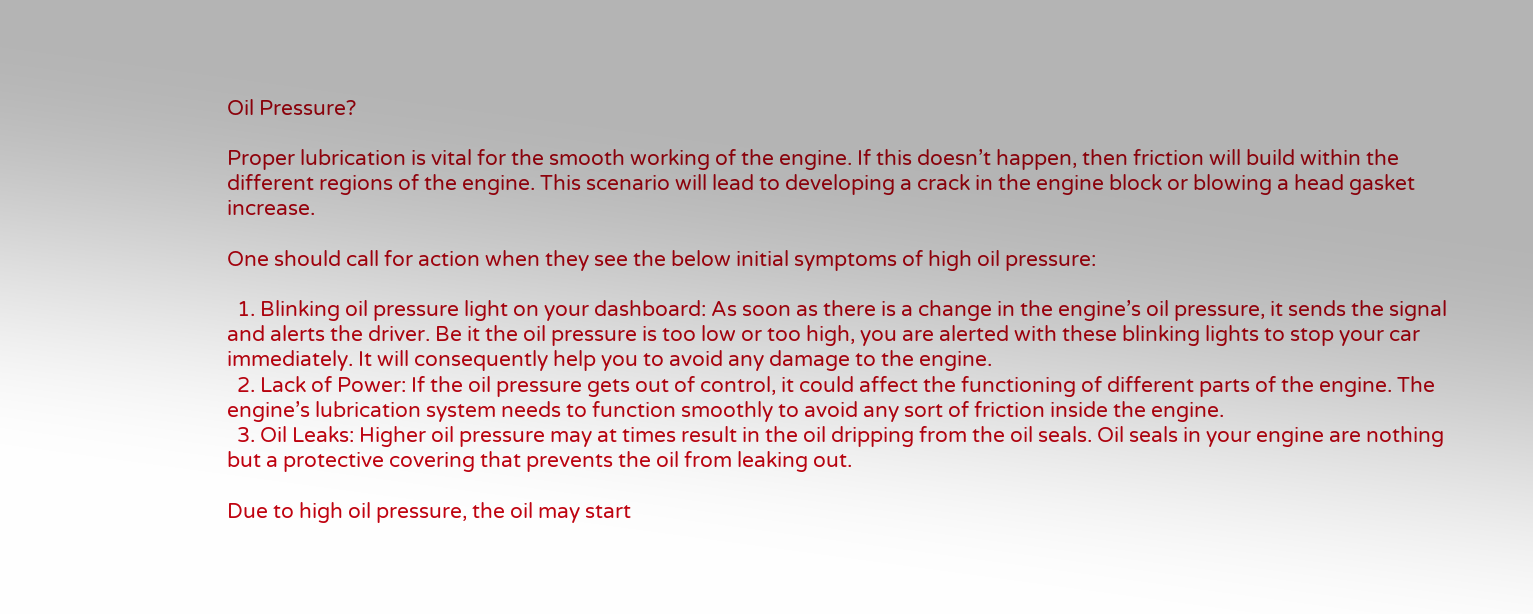Oil Pressure?

Proper lubrication is vital for the smooth working of the engine. If this doesn’t happen, then friction will build within the different regions of the engine. This scenario will lead to developing a crack in the engine block or blowing a head gasket increase.

One should call for action when they see the below initial symptoms of high oil pressure:

  1. Blinking oil pressure light on your dashboard: As soon as there is a change in the engine’s oil pressure, it sends the signal and alerts the driver. Be it the oil pressure is too low or too high, you are alerted with these blinking lights to stop your car immediately. It will consequently help you to avoid any damage to the engine.
  2. Lack of Power: If the oil pressure gets out of control, it could affect the functioning of different parts of the engine. The engine’s lubrication system needs to function smoothly to avoid any sort of friction inside the engine.
  3. Oil Leaks: Higher oil pressure may at times result in the oil dripping from the oil seals. Oil seals in your engine are nothing but a protective covering that prevents the oil from leaking out.

Due to high oil pressure, the oil may start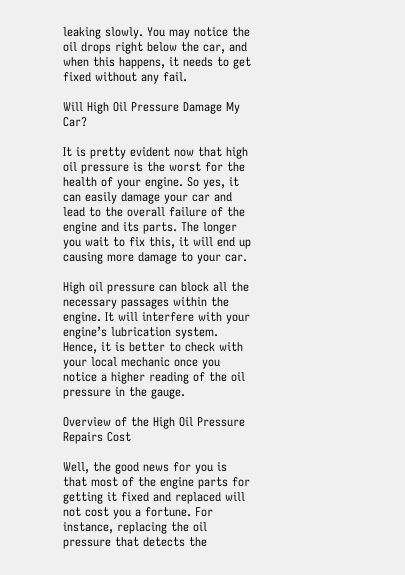leaking slowly. You may notice the oil drops right below the car, and when this happens, it needs to get fixed without any fail.

Will High Oil Pressure Damage My Car?

It is pretty evident now that high oil pressure is the worst for the health of your engine. So yes, it can easily damage your car and lead to the overall failure of the engine and its parts. The longer you wait to fix this, it will end up causing more damage to your car.

High oil pressure can block all the necessary passages within the engine. It will interfere with your engine’s lubrication system. Hence, it is better to check with your local mechanic once you notice a higher reading of the oil pressure in the gauge.

Overview of the High Oil Pressure Repairs Cost

Well, the good news for you is that most of the engine parts for getting it fixed and replaced will not cost you a fortune. For instance, replacing the oil pressure that detects the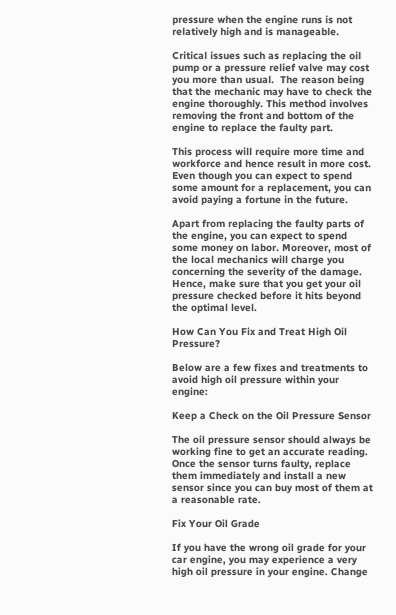pressure when the engine runs is not relatively high and is manageable.

Critical issues such as replacing the oil pump or a pressure relief valve may cost you more than usual.  The reason being that the mechanic may have to check the engine thoroughly. This method involves removing the front and bottom of the engine to replace the faulty part.

This process will require more time and workforce and hence result in more cost. Even though you can expect to spend some amount for a replacement, you can avoid paying a fortune in the future.

Apart from replacing the faulty parts of the engine, you can expect to spend some money on labor. Moreover, most of the local mechanics will charge you concerning the severity of the damage. Hence, make sure that you get your oil pressure checked before it hits beyond the optimal level.

How Can You Fix and Treat High Oil Pressure?

Below are a few fixes and treatments to avoid high oil pressure within your engine:

Keep a Check on the Oil Pressure Sensor

The oil pressure sensor should always be working fine to get an accurate reading. Once the sensor turns faulty, replace them immediately and install a new sensor since you can buy most of them at a reasonable rate.

Fix Your Oil Grade

If you have the wrong oil grade for your car engine, you may experience a very high oil pressure in your engine. Change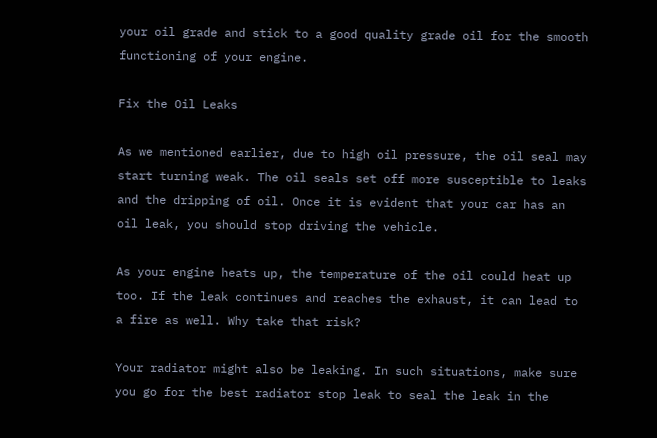your oil grade and stick to a good quality grade oil for the smooth functioning of your engine.

Fix the Oil Leaks

As we mentioned earlier, due to high oil pressure, the oil seal may start turning weak. The oil seals set off more susceptible to leaks and the dripping of oil. Once it is evident that your car has an oil leak, you should stop driving the vehicle.

As your engine heats up, the temperature of the oil could heat up too. If the leak continues and reaches the exhaust, it can lead to a fire as well. Why take that risk?

Your radiator might also be leaking. In such situations, make sure you go for the best radiator stop leak to seal the leak in the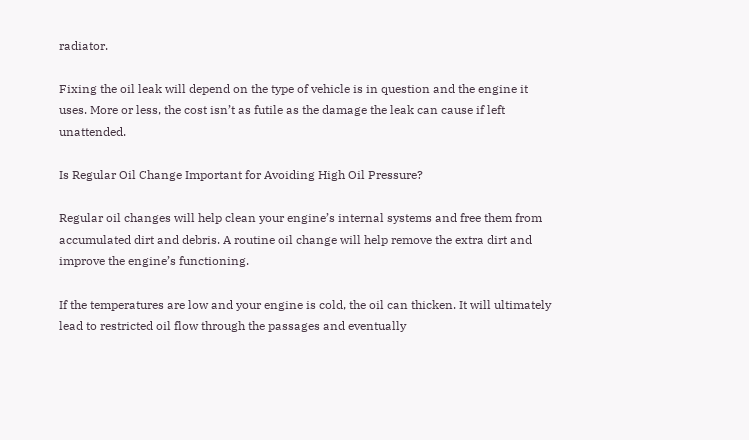radiator.

Fixing the oil leak will depend on the type of vehicle is in question and the engine it uses. More or less, the cost isn’t as futile as the damage the leak can cause if left unattended.

Is Regular Oil Change Important for Avoiding High Oil Pressure?

Regular oil changes will help clean your engine’s internal systems and free them from accumulated dirt and debris. A routine oil change will help remove the extra dirt and improve the engine’s functioning.

If the temperatures are low and your engine is cold, the oil can thicken. It will ultimately lead to restricted oil flow through the passages and eventually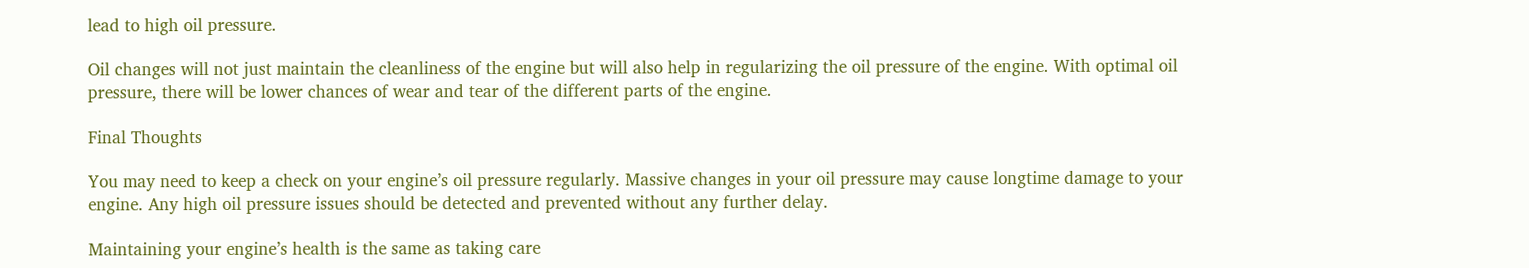lead to high oil pressure.

Oil changes will not just maintain the cleanliness of the engine but will also help in regularizing the oil pressure of the engine. With optimal oil pressure, there will be lower chances of wear and tear of the different parts of the engine.

Final Thoughts

You may need to keep a check on your engine’s oil pressure regularly. Massive changes in your oil pressure may cause longtime damage to your engine. Any high oil pressure issues should be detected and prevented without any further delay.

Maintaining your engine’s health is the same as taking care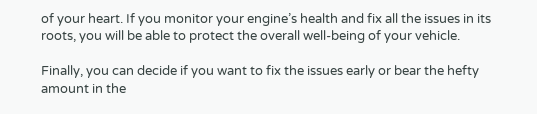of your heart. If you monitor your engine’s health and fix all the issues in its roots, you will be able to protect the overall well-being of your vehicle.

Finally, you can decide if you want to fix the issues early or bear the hefty amount in the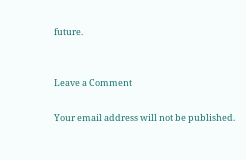future.


Leave a Comment

Your email address will not be published.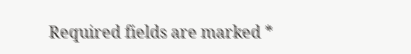Required fields are marked *